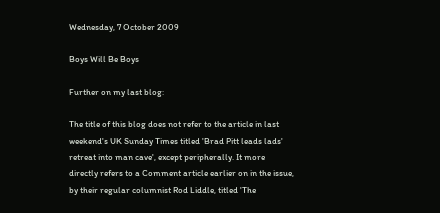Wednesday, 7 October 2009

Boys Will Be Boys

Further on my last blog:

The title of this blog does not refer to the article in last weekend's UK Sunday Times titled 'Brad Pitt leads lads' retreat into man cave', except peripherally. It more directly refers to a Comment article earlier on in the issue, by their regular columnist Rod Liddle, titled 'The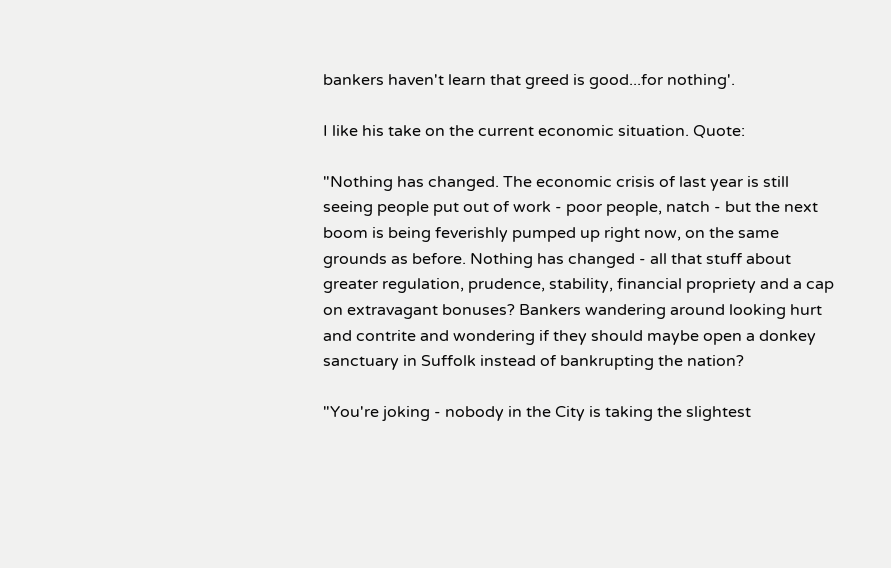bankers haven't learn that greed is good...for nothing'.

I like his take on the current economic situation. Quote:

"Nothing has changed. The economic crisis of last year is still seeing people put out of work - poor people, natch - but the next boom is being feverishly pumped up right now, on the same grounds as before. Nothing has changed - all that stuff about greater regulation, prudence, stability, financial propriety and a cap on extravagant bonuses? Bankers wandering around looking hurt and contrite and wondering if they should maybe open a donkey sanctuary in Suffolk instead of bankrupting the nation?

"You're joking - nobody in the City is taking the slightest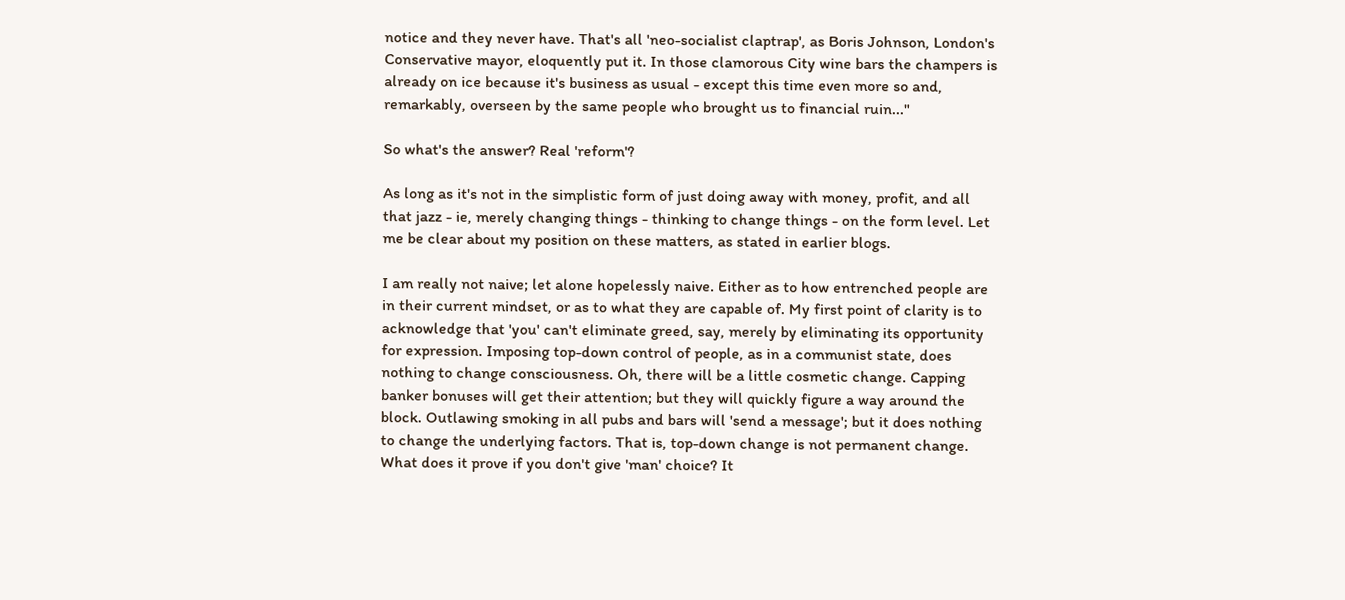notice and they never have. That's all 'neo-socialist claptrap', as Boris Johnson, London's Conservative mayor, eloquently put it. In those clamorous City wine bars the champers is already on ice because it's business as usual - except this time even more so and, remarkably, overseen by the same people who brought us to financial ruin..."

So what's the answer? Real 'reform'?

As long as it's not in the simplistic form of just doing away with money, profit, and all that jazz - ie, merely changing things - thinking to change things - on the form level. Let me be clear about my position on these matters, as stated in earlier blogs.

I am really not naive; let alone hopelessly naive. Either as to how entrenched people are in their current mindset, or as to what they are capable of. My first point of clarity is to acknowledge that 'you' can't eliminate greed, say, merely by eliminating its opportunity for expression. Imposing top-down control of people, as in a communist state, does nothing to change consciousness. Oh, there will be a little cosmetic change. Capping banker bonuses will get their attention; but they will quickly figure a way around the block. Outlawing smoking in all pubs and bars will 'send a message'; but it does nothing to change the underlying factors. That is, top-down change is not permanent change. What does it prove if you don't give 'man' choice? It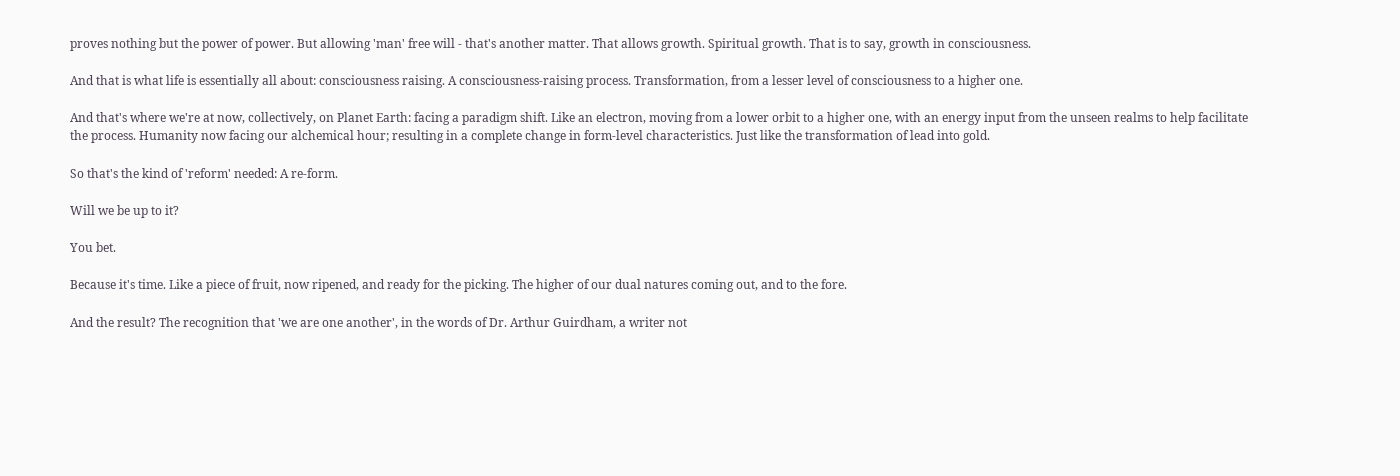proves nothing but the power of power. But allowing 'man' free will - that's another matter. That allows growth. Spiritual growth. That is to say, growth in consciousness.

And that is what life is essentially all about: consciousness raising. A consciousness-raising process. Transformation, from a lesser level of consciousness to a higher one.

And that's where we're at now, collectively, on Planet Earth: facing a paradigm shift. Like an electron, moving from a lower orbit to a higher one, with an energy input from the unseen realms to help facilitate the process. Humanity now facing our alchemical hour; resulting in a complete change in form-level characteristics. Just like the transformation of lead into gold.

So that's the kind of 'reform' needed: A re-form.

Will we be up to it?

You bet.

Because it's time. Like a piece of fruit, now ripened, and ready for the picking. The higher of our dual natures coming out, and to the fore.

And the result? The recognition that 'we are one another', in the words of Dr. Arthur Guirdham, a writer not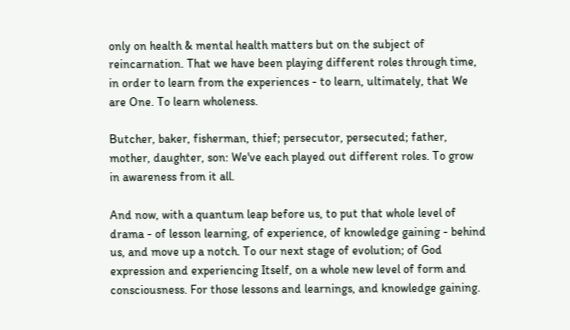only on health & mental health matters but on the subject of reincarnation. That we have been playing different roles through time, in order to learn from the experiences - to learn, ultimately, that We are One. To learn wholeness.

Butcher, baker, fisherman, thief; persecutor, persecuted; father, mother, daughter, son: We've each played out different roles. To grow in awareness from it all.

And now, with a quantum leap before us, to put that whole level of drama - of lesson learning, of experience, of knowledge gaining - behind us, and move up a notch. To our next stage of evolution; of God expression and experiencing Itself, on a whole new level of form and consciousness. For those lessons and learnings, and knowledge gaining.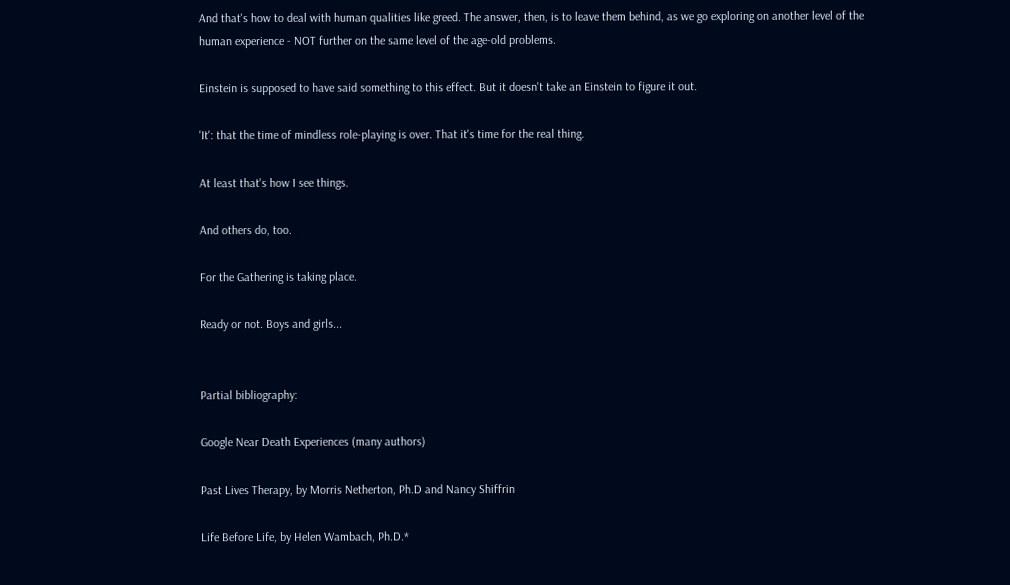And that's how to deal with human qualities like greed. The answer, then, is to leave them behind, as we go exploring on another level of the human experience - NOT further on the same level of the age-old problems.

Einstein is supposed to have said something to this effect. But it doesn't take an Einstein to figure it out.

'It': that the time of mindless role-playing is over. That it's time for the real thing.

At least that's how I see things.

And others do, too.

For the Gathering is taking place.

Ready or not. Boys and girls...


Partial bibliography:

Google Near Death Experiences (many authors)

Past Lives Therapy, by Morris Netherton, Ph.D and Nancy Shiffrin

Life Before Life, by Helen Wambach, Ph.D.*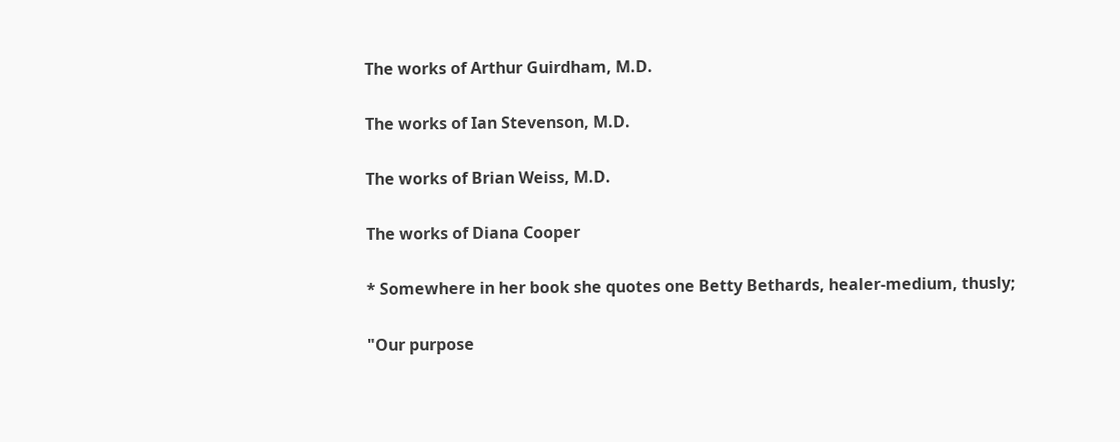The works of Arthur Guirdham, M.D.

The works of Ian Stevenson, M.D.

The works of Brian Weiss, M.D.

The works of Diana Cooper

* Somewhere in her book she quotes one Betty Bethards, healer-medium, thusly;

"Our purpose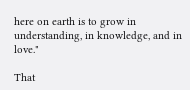here on earth is to grow in understanding, in knowledge, and in love."

That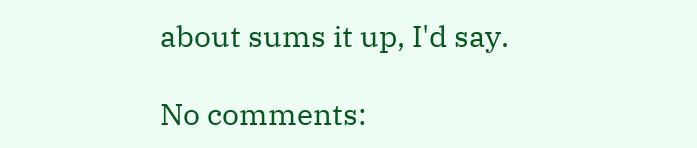about sums it up, I'd say.

No comments: